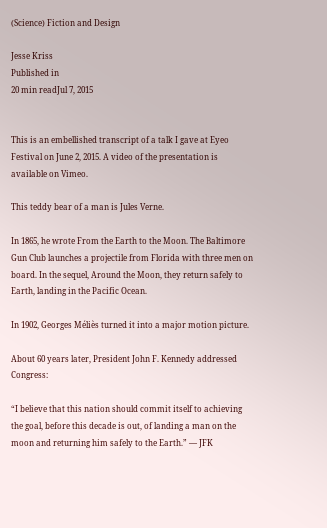(Science) Fiction and Design

Jesse Kriss
Published in
20 min readJul 7, 2015


This is an embellished transcript of a talk I gave at Eyeo Festival on June 2, 2015. A video of the presentation is available on Vimeo.

This teddy bear of a man is Jules Verne.

In 1865, he wrote From the Earth to the Moon. The Baltimore Gun Club launches a projectile from Florida with three men on board. In the sequel, Around the Moon, they return safely to Earth, landing in the Pacific Ocean.

In 1902, Georges Méliès turned it into a major motion picture.

About 60 years later, President John F. Kennedy addressed Congress:

“I believe that this nation should commit itself to achieving the goal, before this decade is out, of landing a man on the moon and returning him safely to the Earth.” — JFK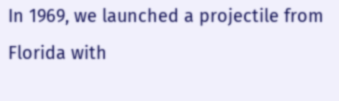In 1969, we launched a projectile from Florida with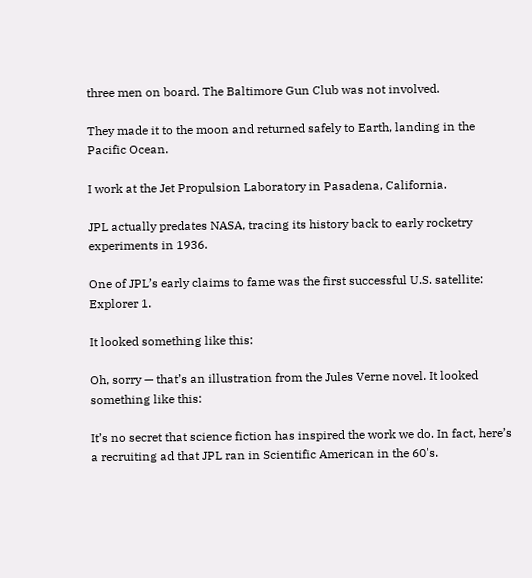three men on board. The Baltimore Gun Club was not involved.

They made it to the moon and returned safely to Earth, landing in the Pacific Ocean.

I work at the Jet Propulsion Laboratory in Pasadena, California.

JPL actually predates NASA, tracing its history back to early rocketry experiments in 1936.

One of JPL’s early claims to fame was the first successful U.S. satellite: Explorer 1.

It looked something like this:

Oh, sorry — that’s an illustration from the Jules Verne novel. It looked something like this:

It’s no secret that science fiction has inspired the work we do. In fact, here’s a recruiting ad that JPL ran in Scientific American in the 60's.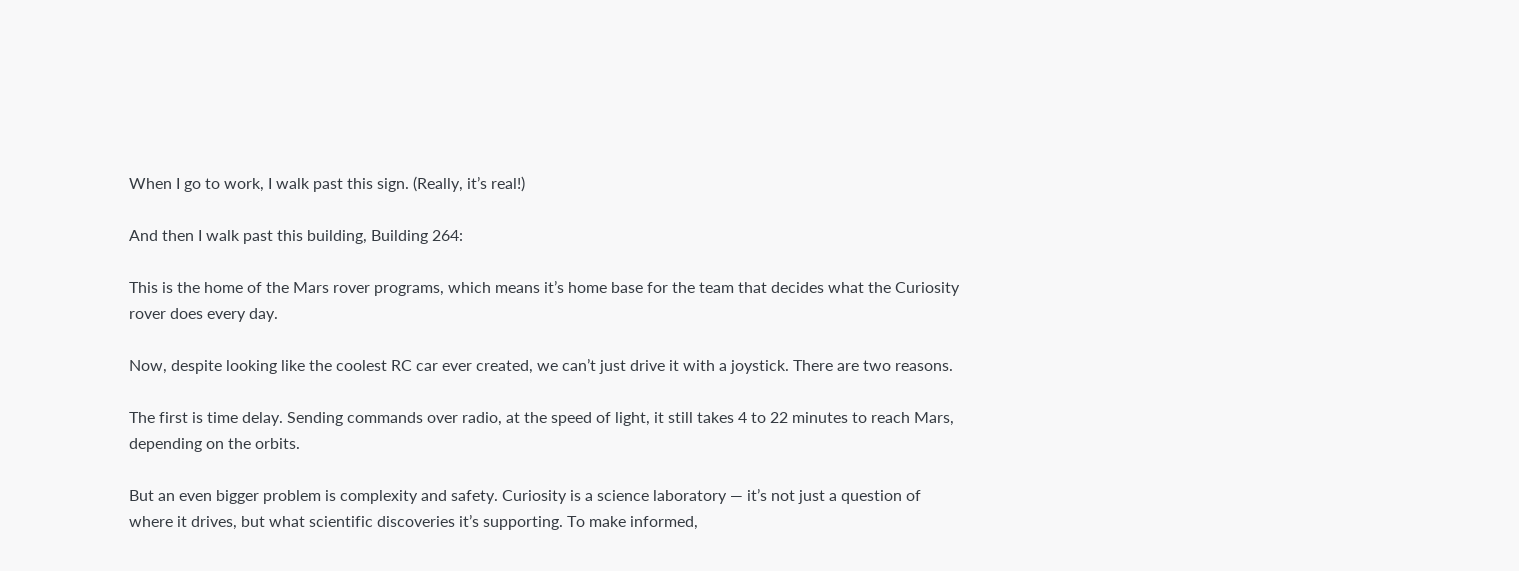When I go to work, I walk past this sign. (Really, it’s real!)

And then I walk past this building, Building 264:

This is the home of the Mars rover programs, which means it’s home base for the team that decides what the Curiosity rover does every day.

Now, despite looking like the coolest RC car ever created, we can’t just drive it with a joystick. There are two reasons.

The first is time delay. Sending commands over radio, at the speed of light, it still takes 4 to 22 minutes to reach Mars, depending on the orbits.

But an even bigger problem is complexity and safety. Curiosity is a science laboratory — it’s not just a question of where it drives, but what scientific discoveries it’s supporting. To make informed,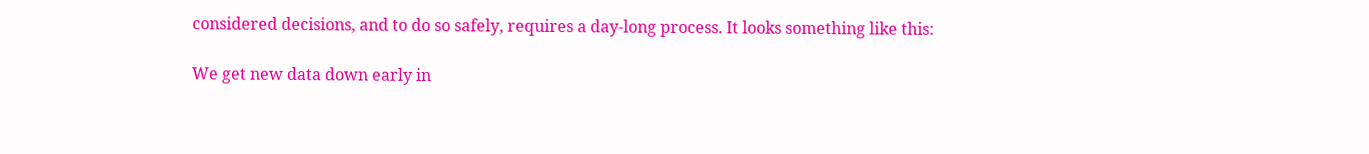considered decisions, and to do so safely, requires a day-long process. It looks something like this:

We get new data down early in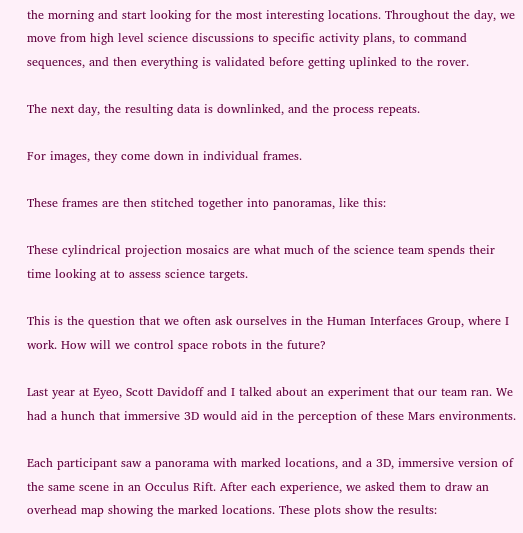the morning and start looking for the most interesting locations. Throughout the day, we move from high level science discussions to specific activity plans, to command sequences, and then everything is validated before getting uplinked to the rover.

The next day, the resulting data is downlinked, and the process repeats.

For images, they come down in individual frames.

These frames are then stitched together into panoramas, like this:

These cylindrical projection mosaics are what much of the science team spends their time looking at to assess science targets.

This is the question that we often ask ourselves in the Human Interfaces Group, where I work. How will we control space robots in the future?

Last year at Eyeo, Scott Davidoff and I talked about an experiment that our team ran. We had a hunch that immersive 3D would aid in the perception of these Mars environments.

Each participant saw a panorama with marked locations, and a 3D, immersive version of the same scene in an Occulus Rift. After each experience, we asked them to draw an overhead map showing the marked locations. These plots show the results: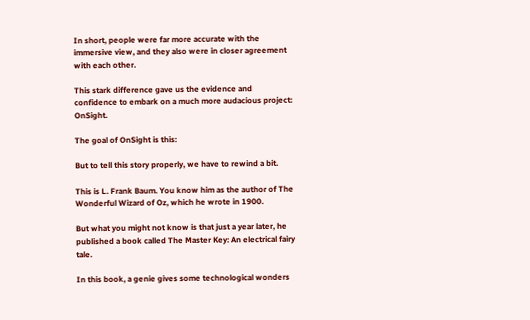In short, people were far more accurate with the immersive view, and they also were in closer agreement with each other.

This stark difference gave us the evidence and confidence to embark on a much more audacious project: OnSight.

The goal of OnSight is this:

But to tell this story properly, we have to rewind a bit.

This is L. Frank Baum. You know him as the author of The Wonderful Wizard of Oz, which he wrote in 1900.

But what you might not know is that just a year later, he published a book called The Master Key: An electrical fairy tale.

In this book, a genie gives some technological wonders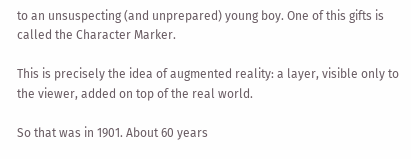to an unsuspecting (and unprepared) young boy. One of this gifts is called the Character Marker.

This is precisely the idea of augmented reality: a layer, visible only to the viewer, added on top of the real world.

So that was in 1901. About 60 years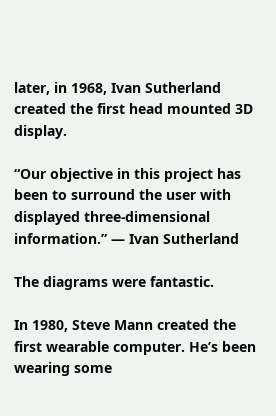later, in 1968, Ivan Sutherland created the first head mounted 3D display.

“Our objective in this project has been to surround the user with displayed three-dimensional information.” — Ivan Sutherland

The diagrams were fantastic.

In 1980, Steve Mann created the first wearable computer. He’s been wearing some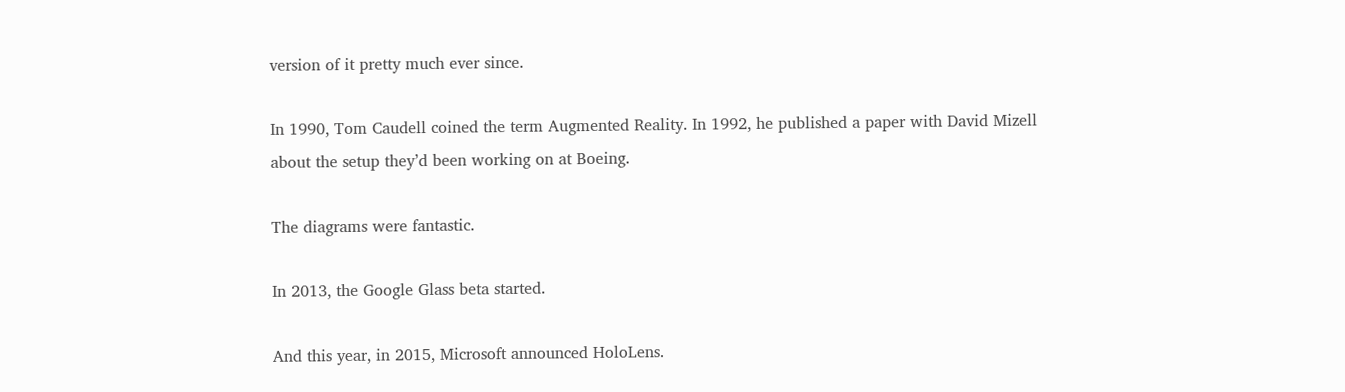version of it pretty much ever since.

In 1990, Tom Caudell coined the term Augmented Reality. In 1992, he published a paper with David Mizell about the setup they’d been working on at Boeing.

The diagrams were fantastic.

In 2013, the Google Glass beta started.

And this year, in 2015, Microsoft announced HoloLens.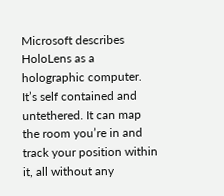Microsoft describes HoloLens as a holographic computer. It’s self contained and untethered. It can map the room you’re in and track your position within it, all without any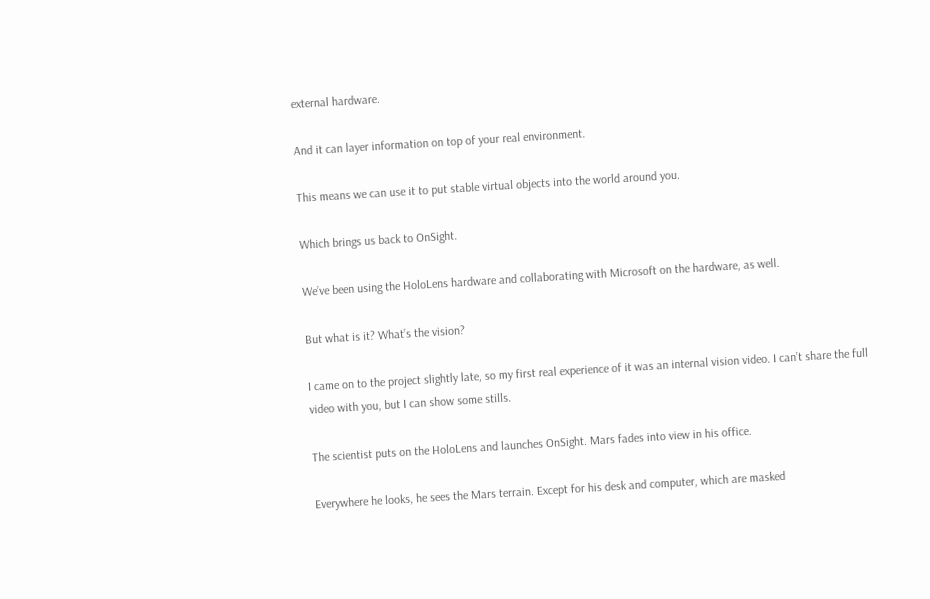external hardware.

And it can layer information on top of your real environment.

This means we can use it to put stable virtual objects into the world around you.

Which brings us back to OnSight.

We’ve been using the HoloLens hardware and collaborating with Microsoft on the hardware, as well.

But what is it? What’s the vision?

I came on to the project slightly late, so my first real experience of it was an internal vision video. I can’t share the full video with you, but I can show some stills.

The scientist puts on the HoloLens and launches OnSight. Mars fades into view in his office.

Everywhere he looks, he sees the Mars terrain. Except for his desk and computer, which are masked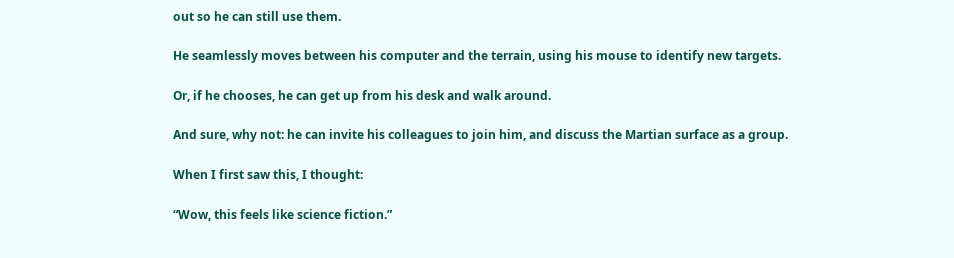out so he can still use them.

He seamlessly moves between his computer and the terrain, using his mouse to identify new targets.

Or, if he chooses, he can get up from his desk and walk around.

And sure, why not: he can invite his colleagues to join him, and discuss the Martian surface as a group.

When I first saw this, I thought:

“Wow, this feels like science fiction.”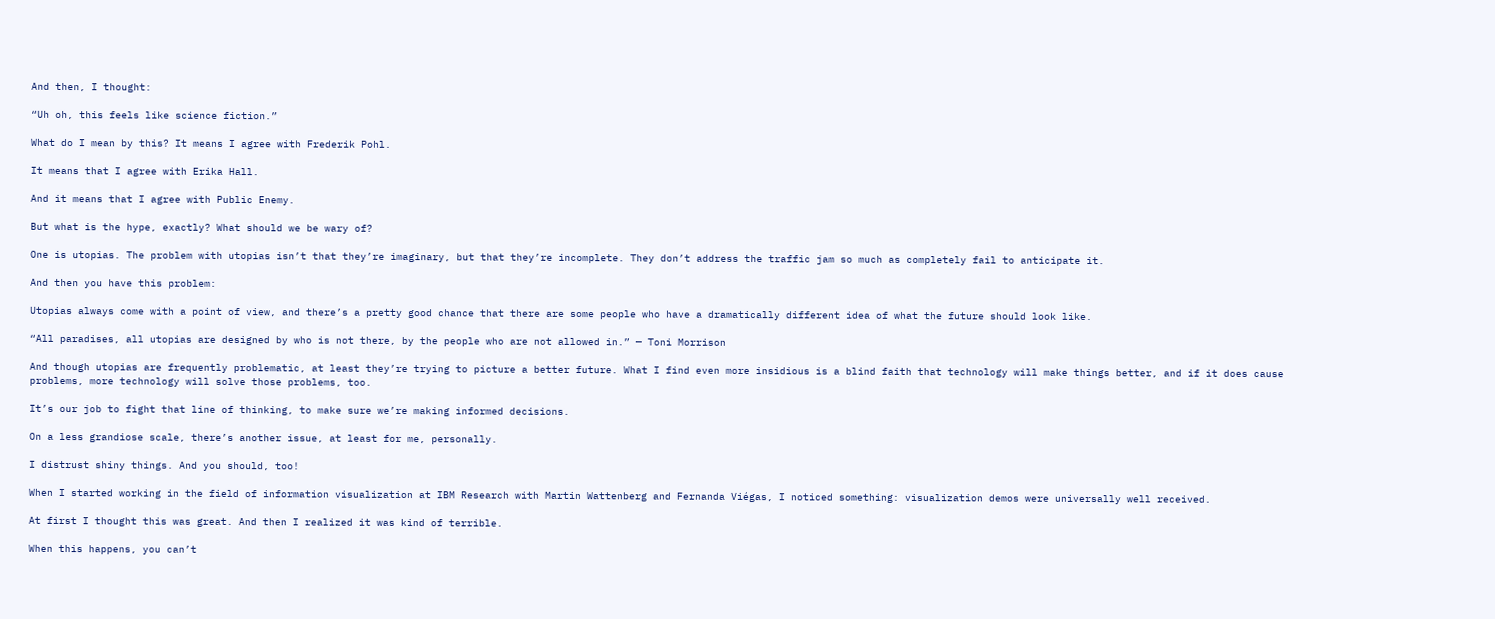And then, I thought:

“Uh oh, this feels like science fiction.”

What do I mean by this? It means I agree with Frederik Pohl.

It means that I agree with Erika Hall.

And it means that I agree with Public Enemy.

But what is the hype, exactly? What should we be wary of?

One is utopias. The problem with utopias isn’t that they’re imaginary, but that they’re incomplete. They don’t address the traffic jam so much as completely fail to anticipate it.

And then you have this problem:

Utopias always come with a point of view, and there’s a pretty good chance that there are some people who have a dramatically different idea of what the future should look like.

“All paradises, all utopias are designed by who is not there, by the people who are not allowed in.” — Toni Morrison

And though utopias are frequently problematic, at least they’re trying to picture a better future. What I find even more insidious is a blind faith that technology will make things better, and if it does cause problems, more technology will solve those problems, too.

It’s our job to fight that line of thinking, to make sure we’re making informed decisions.

On a less grandiose scale, there’s another issue, at least for me, personally.

I distrust shiny things. And you should, too!

When I started working in the field of information visualization at IBM Research with Martin Wattenberg and Fernanda Viégas, I noticed something: visualization demos were universally well received.

At first I thought this was great. And then I realized it was kind of terrible.

When this happens, you can’t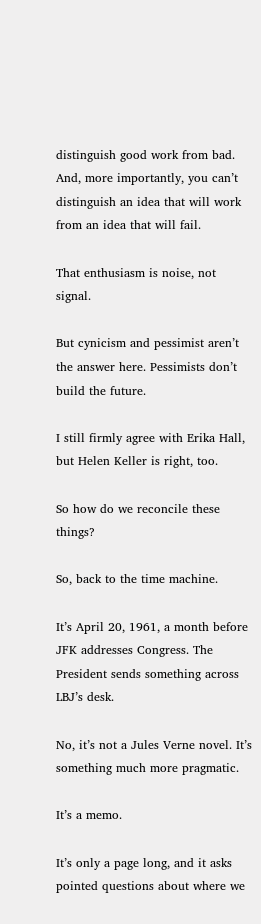distinguish good work from bad. And, more importantly, you can’t distinguish an idea that will work from an idea that will fail.

That enthusiasm is noise, not signal.

But cynicism and pessimist aren’t the answer here. Pessimists don’t build the future.

I still firmly agree with Erika Hall, but Helen Keller is right, too.

So how do we reconcile these things?

So, back to the time machine.

It’s April 20, 1961, a month before JFK addresses Congress. The President sends something across LBJ’s desk.

No, it’s not a Jules Verne novel. It’s something much more pragmatic.

It’s a memo.

It’s only a page long, and it asks pointed questions about where we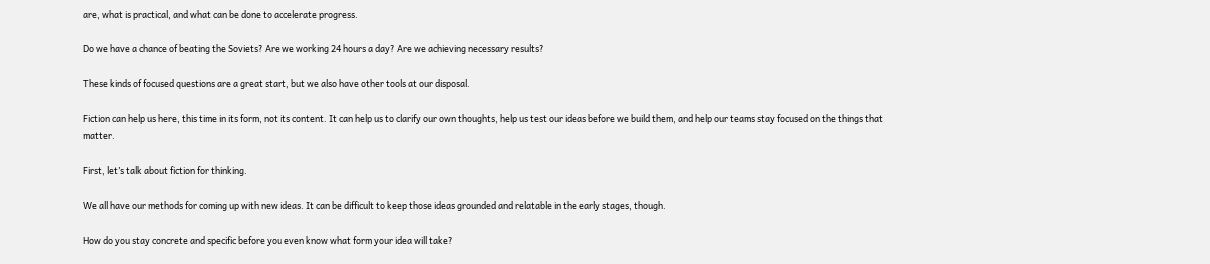are, what is practical, and what can be done to accelerate progress.

Do we have a chance of beating the Soviets? Are we working 24 hours a day? Are we achieving necessary results?

These kinds of focused questions are a great start, but we also have other tools at our disposal.

Fiction can help us here, this time in its form, not its content. It can help us to clarify our own thoughts, help us test our ideas before we build them, and help our teams stay focused on the things that matter.

First, let’s talk about fiction for thinking.

We all have our methods for coming up with new ideas. It can be difficult to keep those ideas grounded and relatable in the early stages, though.

How do you stay concrete and specific before you even know what form your idea will take?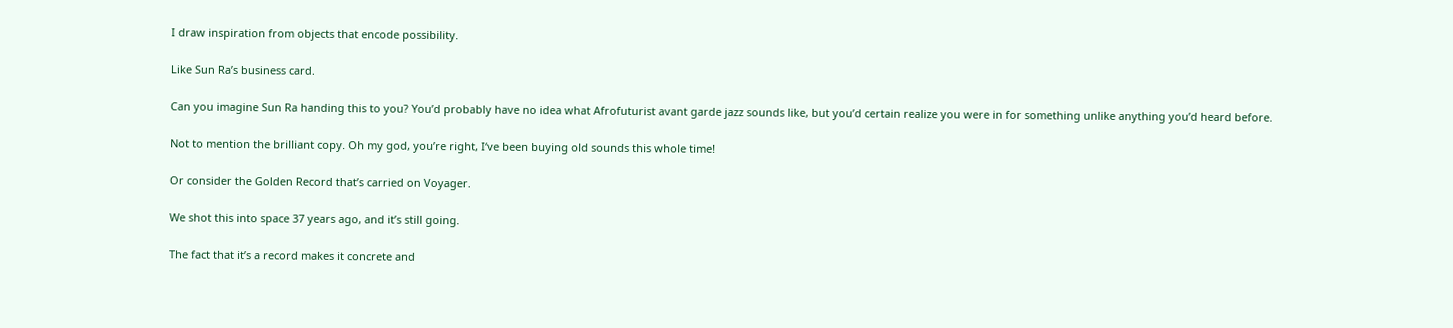I draw inspiration from objects that encode possibility.

Like Sun Ra’s business card.

Can you imagine Sun Ra handing this to you? You’d probably have no idea what Afrofuturist avant garde jazz sounds like, but you’d certain realize you were in for something unlike anything you’d heard before.

Not to mention the brilliant copy. Oh my god, you’re right, I‘ve been buying old sounds this whole time!

Or consider the Golden Record that’s carried on Voyager.

We shot this into space 37 years ago, and it’s still going.

The fact that it’s a record makes it concrete and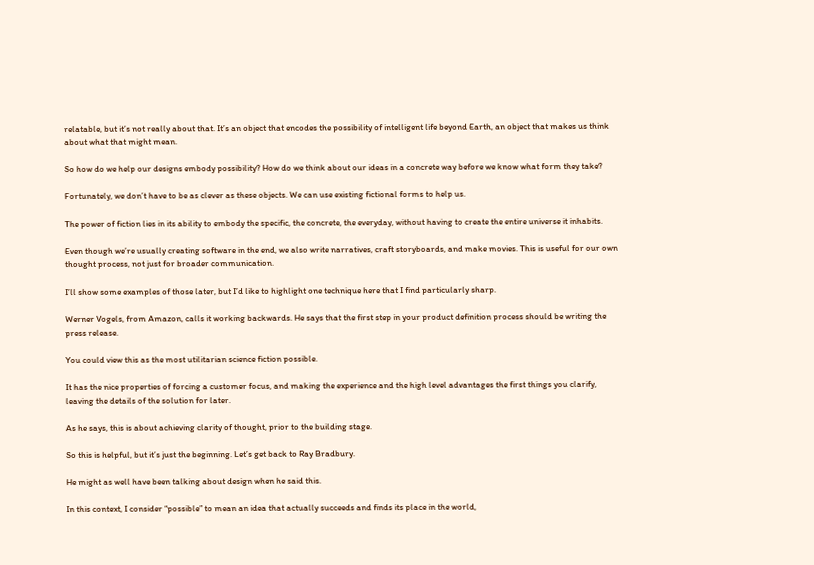relatable, but it’s not really about that. It’s an object that encodes the possibility of intelligent life beyond Earth, an object that makes us think about what that might mean.

So how do we help our designs embody possibility? How do we think about our ideas in a concrete way before we know what form they take?

Fortunately, we don’t have to be as clever as these objects. We can use existing fictional forms to help us.

The power of fiction lies in its ability to embody the specific, the concrete, the everyday, without having to create the entire universe it inhabits.

Even though we’re usually creating software in the end, we also write narratives, craft storyboards, and make movies. This is useful for our own thought process, not just for broader communication.

I’ll show some examples of those later, but I’d like to highlight one technique here that I find particularly sharp.

Werner Vogels, from Amazon, calls it working backwards. He says that the first step in your product definition process should be writing the press release.

You could view this as the most utilitarian science fiction possible.

It has the nice properties of forcing a customer focus, and making the experience and the high level advantages the first things you clarify, leaving the details of the solution for later.

As he says, this is about achieving clarity of thought, prior to the building stage.

So this is helpful, but it’s just the beginning. Let’s get back to Ray Bradbury.

He might as well have been talking about design when he said this.

In this context, I consider “possible” to mean an idea that actually succeeds and finds its place in the world,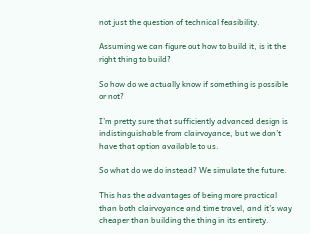not just the question of technical feasibility.

Assuming we can figure out how to build it, is it the right thing to build?

So how do we actually know if something is possible or not?

I’m pretty sure that sufficiently advanced design is indistinguishable from clairvoyance, but we don’t have that option available to us.

So what do we do instead? We simulate the future.

This has the advantages of being more practical than both clairvoyance and time travel, and it’s way cheaper than building the thing in its entirety.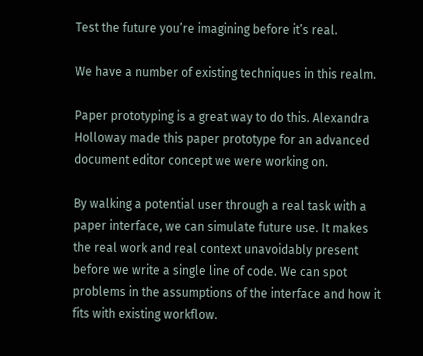Test the future you’re imagining before it’s real.

We have a number of existing techniques in this realm.

Paper prototyping is a great way to do this. Alexandra Holloway made this paper prototype for an advanced document editor concept we were working on.

By walking a potential user through a real task with a paper interface, we can simulate future use. It makes the real work and real context unavoidably present before we write a single line of code. We can spot problems in the assumptions of the interface and how it fits with existing workflow.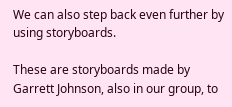We can also step back even further by using storyboards.

These are storyboards made by Garrett Johnson, also in our group, to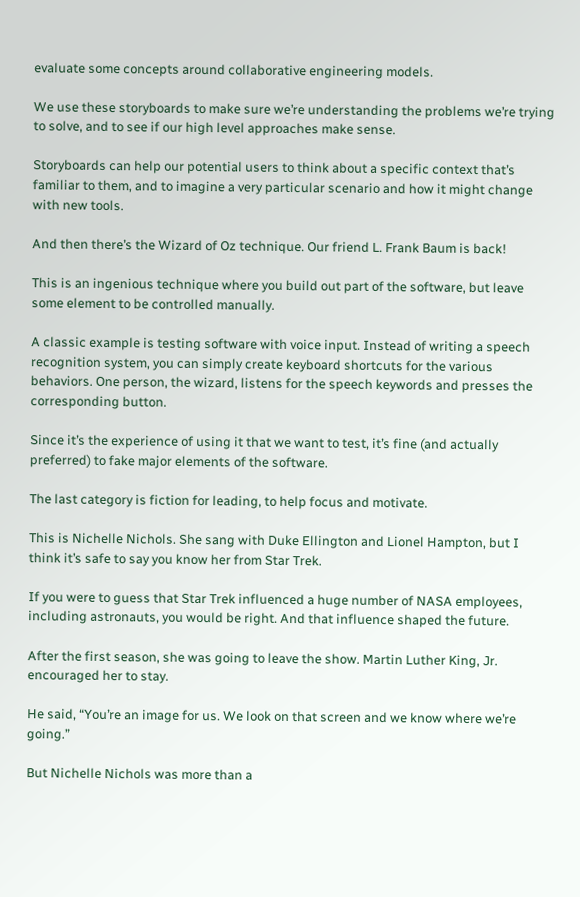evaluate some concepts around collaborative engineering models.

We use these storyboards to make sure we’re understanding the problems we’re trying to solve, and to see if our high level approaches make sense.

Storyboards can help our potential users to think about a specific context that’s familiar to them, and to imagine a very particular scenario and how it might change with new tools.

And then there’s the Wizard of Oz technique. Our friend L. Frank Baum is back!

This is an ingenious technique where you build out part of the software, but leave some element to be controlled manually.

A classic example is testing software with voice input. Instead of writing a speech recognition system, you can simply create keyboard shortcuts for the various behaviors. One person, the wizard, listens for the speech keywords and presses the corresponding button.

Since it’s the experience of using it that we want to test, it’s fine (and actually preferred) to fake major elements of the software.

The last category is fiction for leading, to help focus and motivate.

This is Nichelle Nichols. She sang with Duke Ellington and Lionel Hampton, but I think it’s safe to say you know her from Star Trek.

If you were to guess that Star Trek influenced a huge number of NASA employees, including astronauts, you would be right. And that influence shaped the future.

After the first season, she was going to leave the show. Martin Luther King, Jr. encouraged her to stay.

He said, “You’re an image for us. We look on that screen and we know where we’re going.”

But Nichelle Nichols was more than a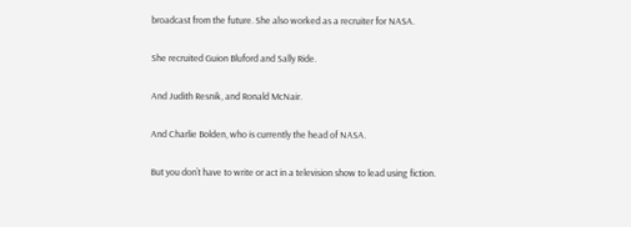broadcast from the future. She also worked as a recruiter for NASA.

She recruited Guion Bluford and Sally Ride.

And Judith Resnik, and Ronald McNair.

And Charlie Bolden, who is currently the head of NASA.

But you don’t have to write or act in a television show to lead using fiction.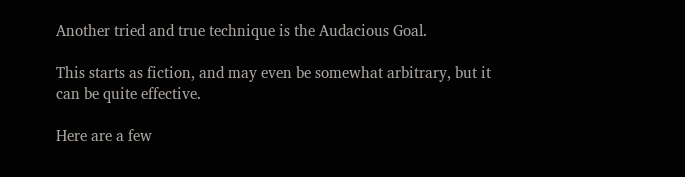Another tried and true technique is the Audacious Goal.

This starts as fiction, and may even be somewhat arbitrary, but it can be quite effective.

Here are a few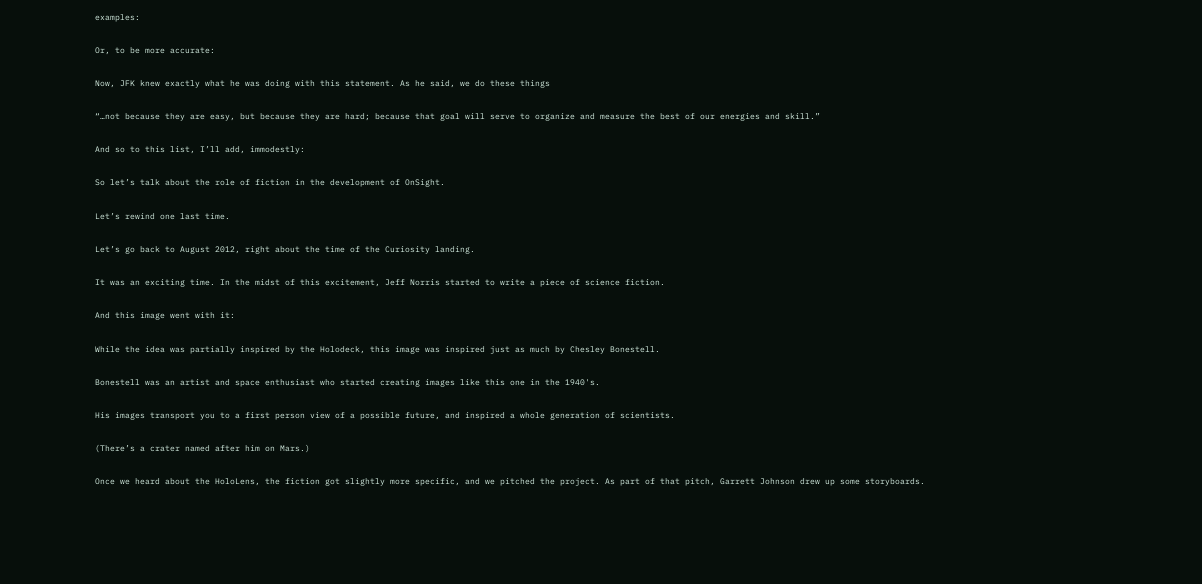examples:

Or, to be more accurate:

Now, JFK knew exactly what he was doing with this statement. As he said, we do these things

“…not because they are easy, but because they are hard; because that goal will serve to organize and measure the best of our energies and skill.”

And so to this list, I’ll add, immodestly:

So let’s talk about the role of fiction in the development of OnSight.

Let’s rewind one last time.

Let’s go back to August 2012, right about the time of the Curiosity landing.

It was an exciting time. In the midst of this excitement, Jeff Norris started to write a piece of science fiction.

And this image went with it:

While the idea was partially inspired by the Holodeck, this image was inspired just as much by Chesley Bonestell.

Bonestell was an artist and space enthusiast who started creating images like this one in the 1940's.

His images transport you to a first person view of a possible future, and inspired a whole generation of scientists.

(There’s a crater named after him on Mars.)

Once we heard about the HoloLens, the fiction got slightly more specific, and we pitched the project. As part of that pitch, Garrett Johnson drew up some storyboards.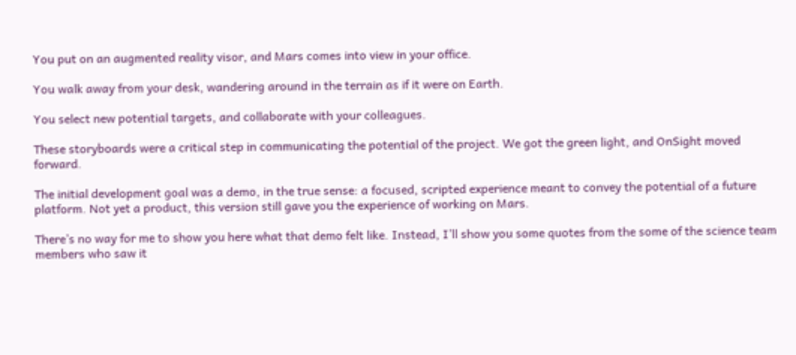You put on an augmented reality visor, and Mars comes into view in your office.

You walk away from your desk, wandering around in the terrain as if it were on Earth.

You select new potential targets, and collaborate with your colleagues.

These storyboards were a critical step in communicating the potential of the project. We got the green light, and OnSight moved forward.

The initial development goal was a demo, in the true sense: a focused, scripted experience meant to convey the potential of a future platform. Not yet a product, this version still gave you the experience of working on Mars.

There’s no way for me to show you here what that demo felt like. Instead, I’ll show you some quotes from the some of the science team members who saw it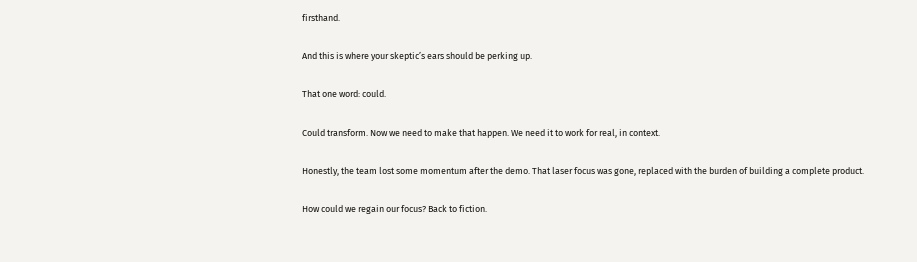firsthand.

And this is where your skeptic’s ears should be perking up.

That one word: could.

Could transform. Now we need to make that happen. We need it to work for real, in context.

Honestly, the team lost some momentum after the demo. That laser focus was gone, replaced with the burden of building a complete product.

How could we regain our focus? Back to fiction.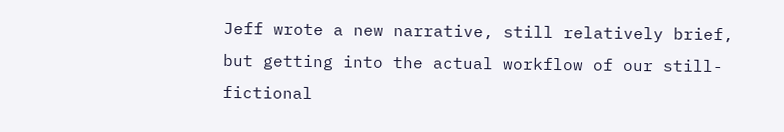Jeff wrote a new narrative, still relatively brief, but getting into the actual workflow of our still-fictional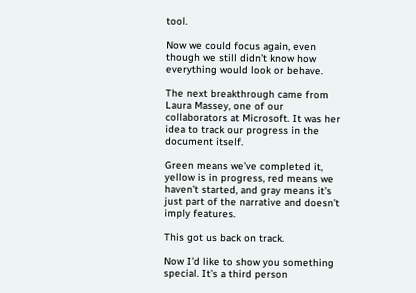tool.

Now we could focus again, even though we still didn’t know how everything would look or behave.

The next breakthrough came from Laura Massey, one of our collaborators at Microsoft. It was her idea to track our progress in the document itself.

Green means we’ve completed it, yellow is in progress, red means we haven’t started, and gray means it’s just part of the narrative and doesn’t imply features.

This got us back on track.

Now I’d like to show you something special. It’s a third person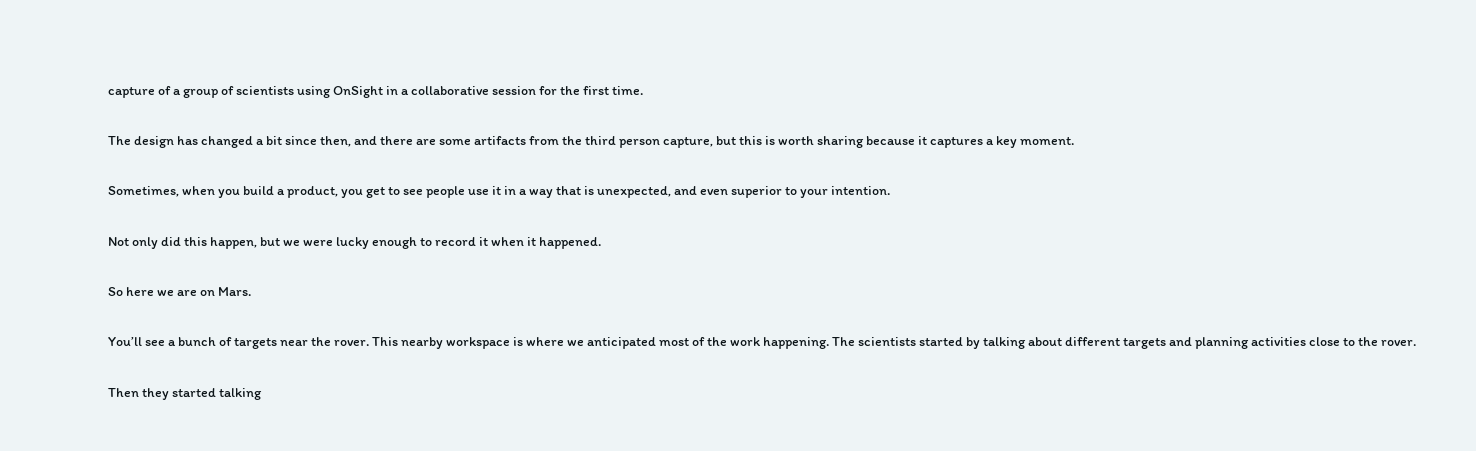capture of a group of scientists using OnSight in a collaborative session for the first time.

The design has changed a bit since then, and there are some artifacts from the third person capture, but this is worth sharing because it captures a key moment.

Sometimes, when you build a product, you get to see people use it in a way that is unexpected, and even superior to your intention.

Not only did this happen, but we were lucky enough to record it when it happened.

So here we are on Mars.

You’ll see a bunch of targets near the rover. This nearby workspace is where we anticipated most of the work happening. The scientists started by talking about different targets and planning activities close to the rover.

Then they started talking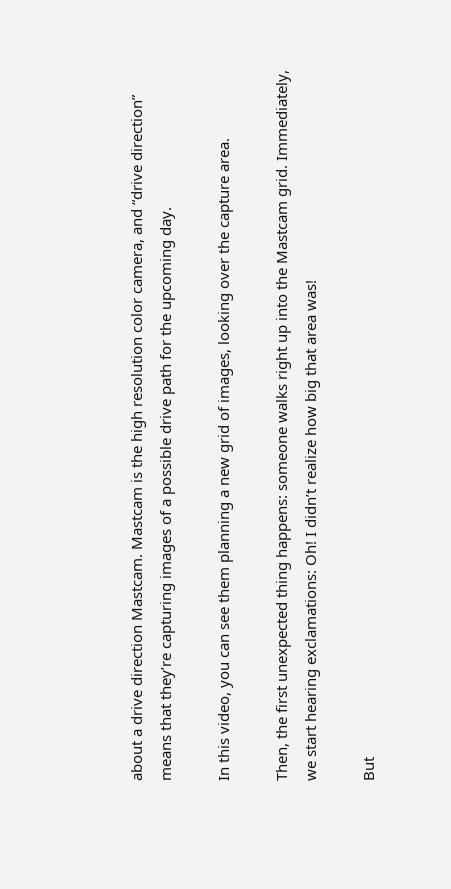about a drive direction Mastcam. Mastcam is the high resolution color camera, and “drive direction” means that they’re capturing images of a possible drive path for the upcoming day.

In this video, you can see them planning a new grid of images, looking over the capture area.

Then, the first unexpected thing happens: someone walks right up into the Mastcam grid. Immediately, we start hearing exclamations: Oh! I didn’t realize how big that area was!

But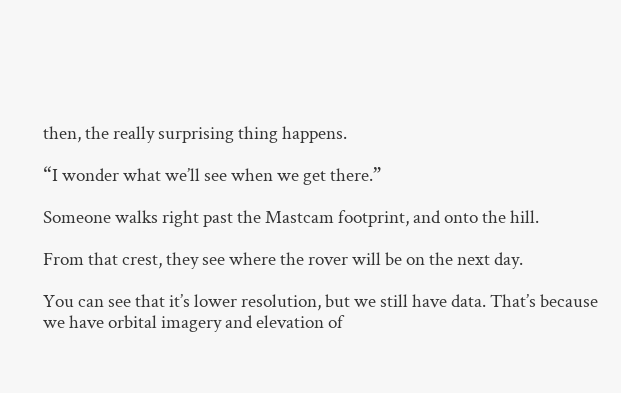then, the really surprising thing happens.

“I wonder what we’ll see when we get there.”

Someone walks right past the Mastcam footprint, and onto the hill.

From that crest, they see where the rover will be on the next day.

You can see that it’s lower resolution, but we still have data. That’s because we have orbital imagery and elevation of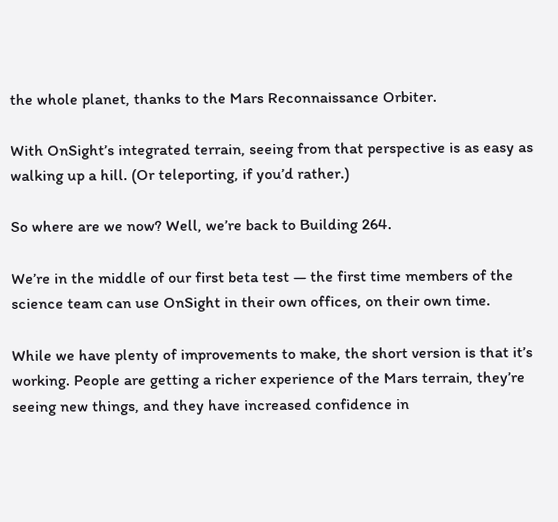the whole planet, thanks to the Mars Reconnaissance Orbiter.

With OnSight’s integrated terrain, seeing from that perspective is as easy as walking up a hill. (Or teleporting, if you’d rather.)

So where are we now? Well, we’re back to Building 264.

We’re in the middle of our first beta test — the first time members of the science team can use OnSight in their own offices, on their own time.

While we have plenty of improvements to make, the short version is that it’s working. People are getting a richer experience of the Mars terrain, they’re seeing new things, and they have increased confidence in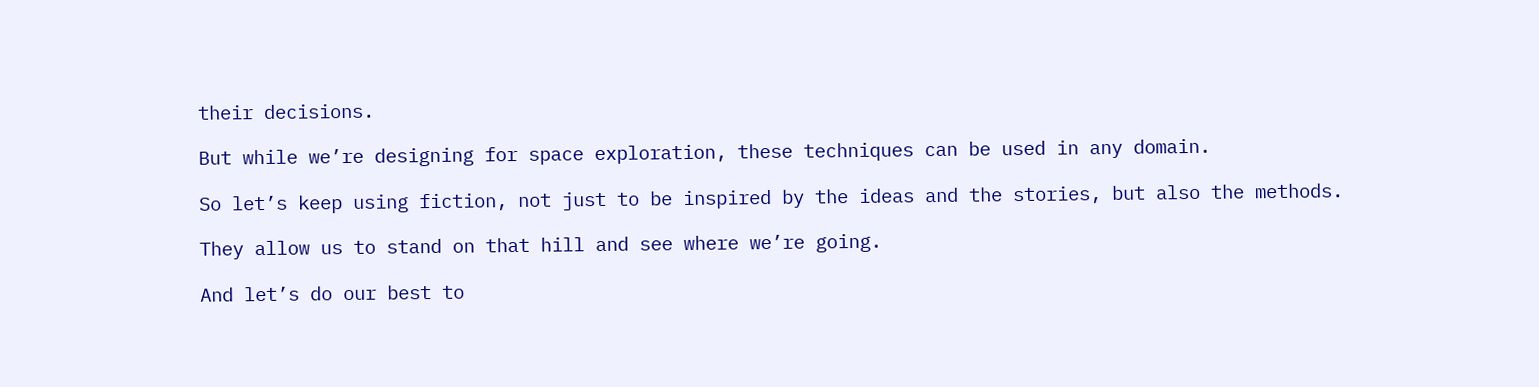their decisions.

But while we’re designing for space exploration, these techniques can be used in any domain.

So let’s keep using fiction, not just to be inspired by the ideas and the stories, but also the methods.

They allow us to stand on that hill and see where we’re going.

And let’s do our best to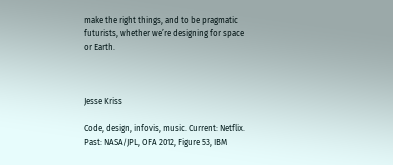make the right things, and to be pragmatic futurists, whether we’re designing for space or Earth.



Jesse Kriss

Code, design, infovis, music. Current: Netflix. Past: NASA/JPL, OFA 2012, Figure 53, IBM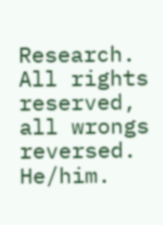Research. All rights reserved, all wrongs reversed. He/him.